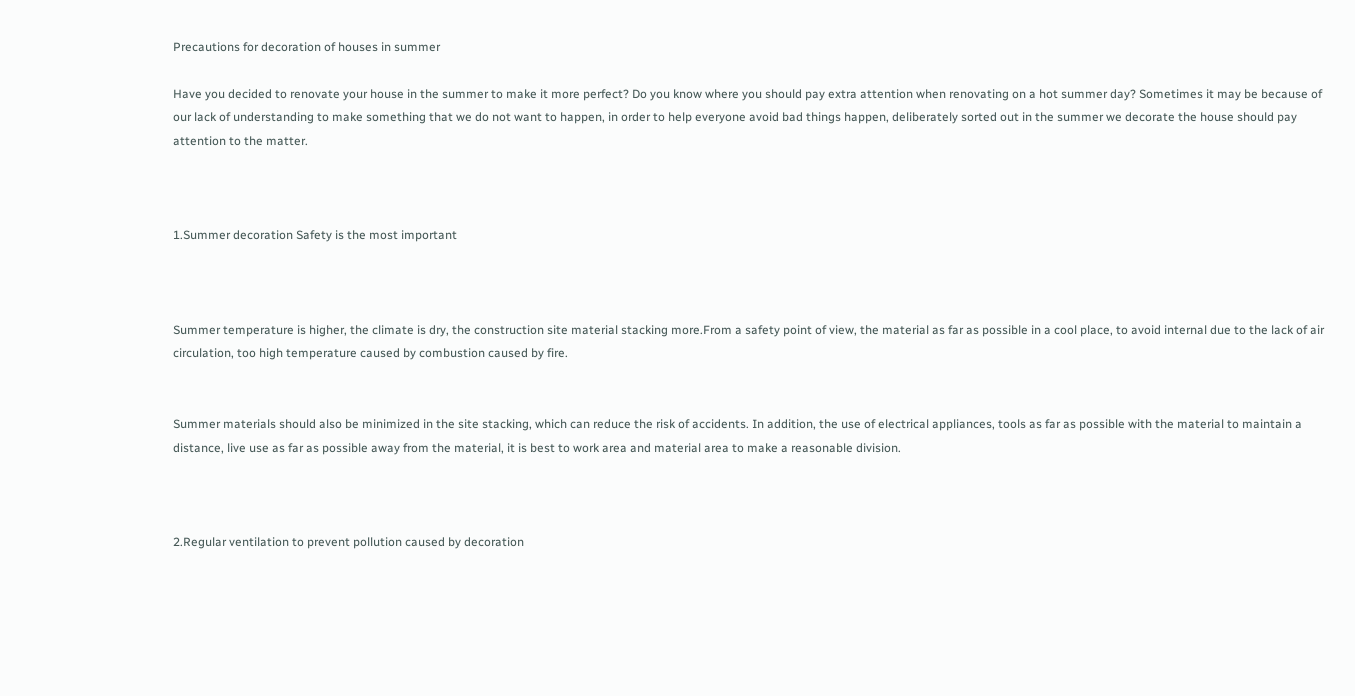Precautions for decoration of houses in summer

Have you decided to renovate your house in the summer to make it more perfect? Do you know where you should pay extra attention when renovating on a hot summer day? Sometimes it may be because of our lack of understanding to make something that we do not want to happen, in order to help everyone avoid bad things happen, deliberately sorted out in the summer we decorate the house should pay attention to the matter.



1.Summer decoration Safety is the most important



Summer temperature is higher, the climate is dry, the construction site material stacking more.From a safety point of view, the material as far as possible in a cool place, to avoid internal due to the lack of air circulation, too high temperature caused by combustion caused by fire.


Summer materials should also be minimized in the site stacking, which can reduce the risk of accidents. In addition, the use of electrical appliances, tools as far as possible with the material to maintain a distance, live use as far as possible away from the material, it is best to work area and material area to make a reasonable division.



2.Regular ventilation to prevent pollution caused by decoration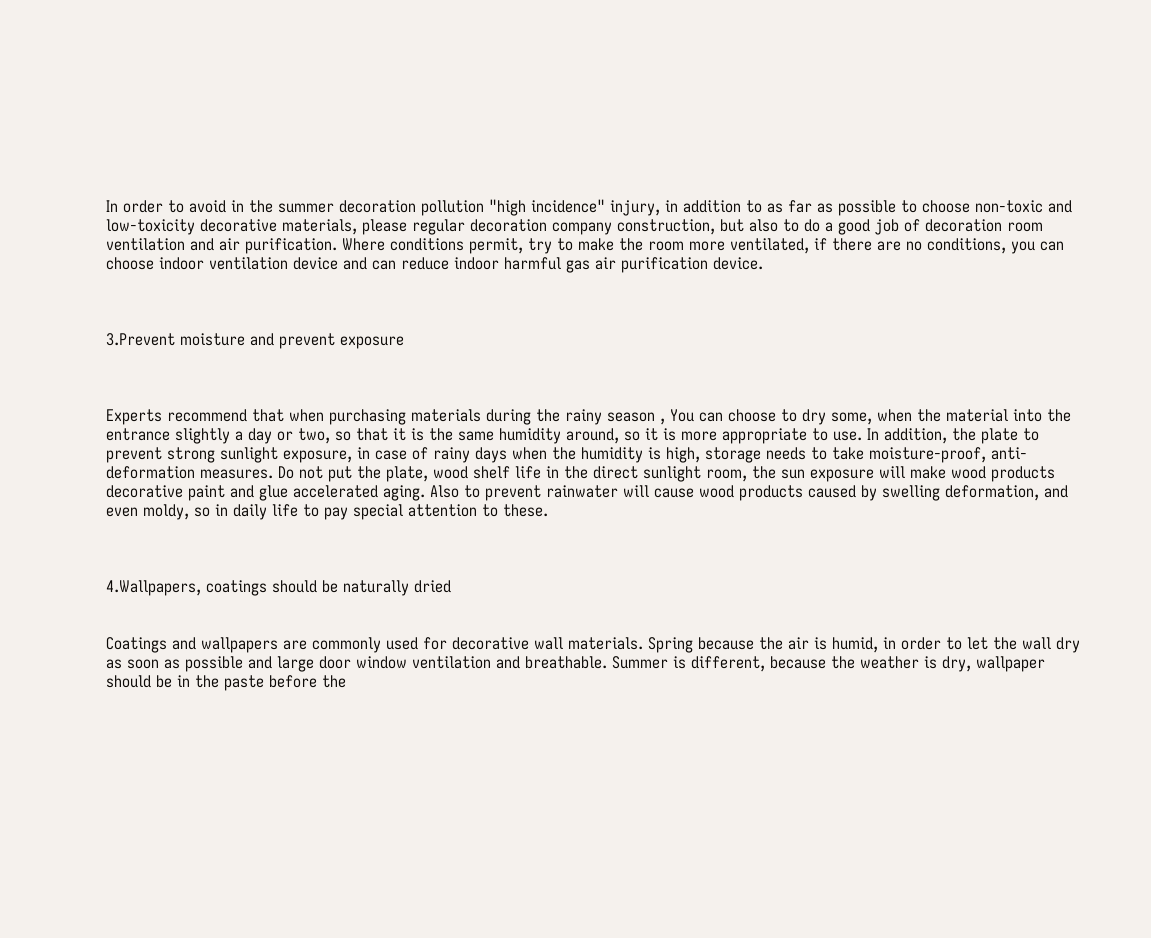In order to avoid in the summer decoration pollution "high incidence" injury, in addition to as far as possible to choose non-toxic and low-toxicity decorative materials, please regular decoration company construction, but also to do a good job of decoration room ventilation and air purification. Where conditions permit, try to make the room more ventilated, if there are no conditions, you can choose indoor ventilation device and can reduce indoor harmful gas air purification device.



3.Prevent moisture and prevent exposure



Experts recommend that when purchasing materials during the rainy season , You can choose to dry some, when the material into the entrance slightly a day or two, so that it is the same humidity around, so it is more appropriate to use. In addition, the plate to prevent strong sunlight exposure, in case of rainy days when the humidity is high, storage needs to take moisture-proof, anti-deformation measures. Do not put the plate, wood shelf life in the direct sunlight room, the sun exposure will make wood products decorative paint and glue accelerated aging. Also to prevent rainwater will cause wood products caused by swelling deformation, and even moldy, so in daily life to pay special attention to these.



4.Wallpapers, coatings should be naturally dried


Coatings and wallpapers are commonly used for decorative wall materials. Spring because the air is humid, in order to let the wall dry as soon as possible and large door window ventilation and breathable. Summer is different, because the weather is dry, wallpaper should be in the paste before the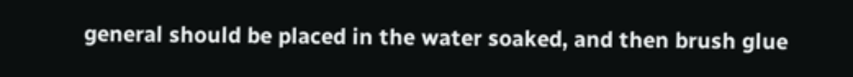general should be placed in the water soaked, and then brush glue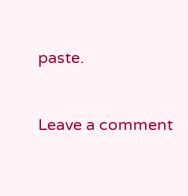paste.


Leave a comment